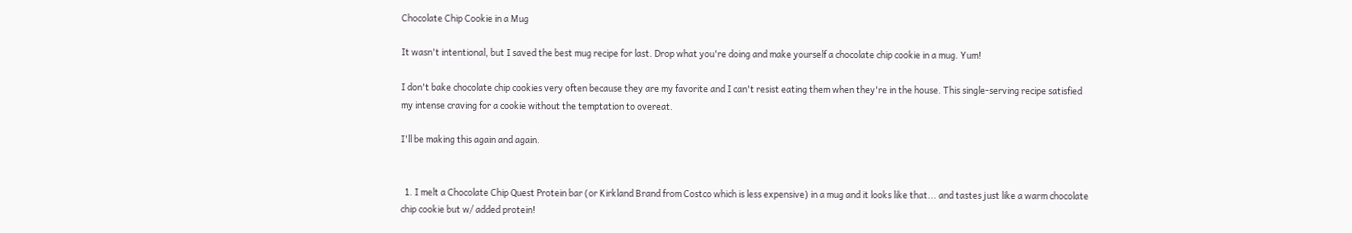Chocolate Chip Cookie in a Mug

It wasn't intentional, but I saved the best mug recipe for last. Drop what you're doing and make yourself a chocolate chip cookie in a mug. Yum!

I don't bake chocolate chip cookies very often because they are my favorite and I can't resist eating them when they're in the house. This single-serving recipe satisfied my intense craving for a cookie without the temptation to overeat.

I'll be making this again and again.


  1. I melt a Chocolate Chip Quest Protein bar (or Kirkland Brand from Costco which is less expensive) in a mug and it looks like that... and tastes just like a warm chocolate chip cookie but w/ added protein!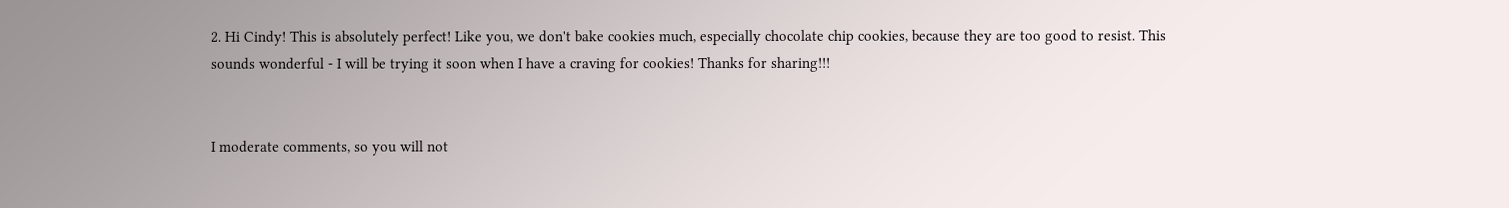2. Hi Cindy! This is absolutely perfect! Like you, we don't bake cookies much, especially chocolate chip cookies, because they are too good to resist. This sounds wonderful - I will be trying it soon when I have a craving for cookies! Thanks for sharing!!!


I moderate comments, so you will not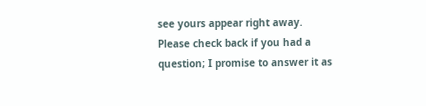see yours appear right away. Please check back if you had a question; I promise to answer it as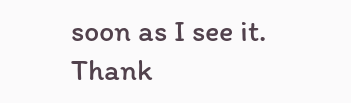soon as I see it. Thank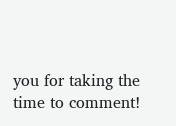you for taking the time to comment!